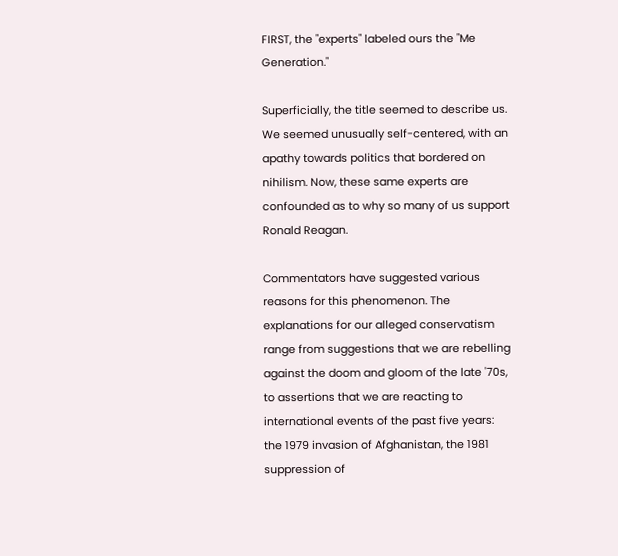FIRST, the "experts" labeled ours the "Me Generation."

Superficially, the title seemed to describe us. We seemed unusually self-centered, with an apathy towards politics that bordered on nihilism. Now, these same experts are confounded as to why so many of us support Ronald Reagan.

Commentators have suggested various reasons for this phenomenon. The explanations for our alleged conservatism range from suggestions that we are rebelling against the doom and gloom of the late '70s, to assertions that we are reacting to international events of the past five years: the 1979 invasion of Afghanistan, the 1981 suppression of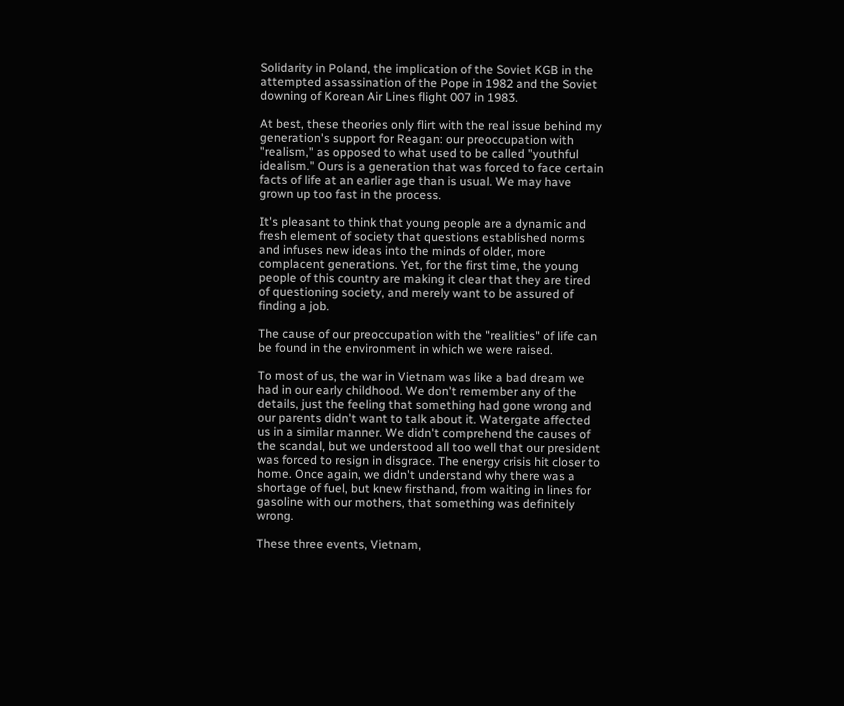Solidarity in Poland, the implication of the Soviet KGB in the attempted assassination of the Pope in 1982 and the Soviet downing of Korean Air Lines flight 007 in 1983.

At best, these theories only flirt with the real issue behind my generation's support for Reagan: our preoccupation with "realism," as opposed to what used to be called "youthful idealism." Ours is a generation that was forced to face certain facts of life at an earlier age than is usual. We may have grown up too fast in the process.

It's pleasant to think that young people are a dynamic and fresh element of society that questions established norms and infuses new ideas into the minds of older, more complacent generations. Yet, for the first time, the young people of this country are making it clear that they are tired of questioning society, and merely want to be assured of finding a job.

The cause of our preoccupation with the "realities" of life can be found in the environment in which we were raised.

To most of us, the war in Vietnam was like a bad dream we had in our early childhood. We don't remember any of the details, just the feeling that something had gone wrong and our parents didn't want to talk about it. Watergate affected us in a similar manner. We didn't comprehend the causes of the scandal, but we understood all too well that our president was forced to resign in disgrace. The energy crisis hit closer to home. Once again, we didn't understand why there was a shortage of fuel, but knew firsthand, from waiting in lines for gasoline with our mothers, that something was definitely wrong.

These three events, Vietnam,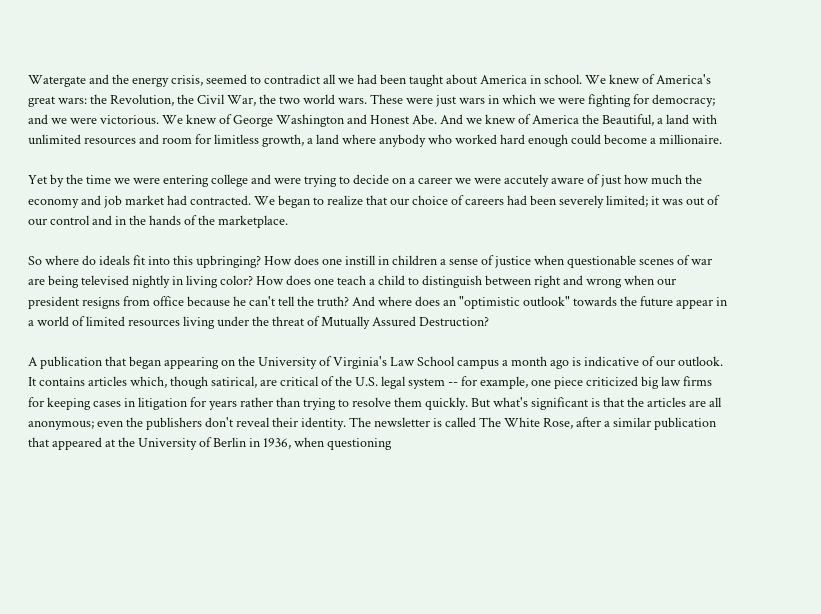Watergate and the energy crisis, seemed to contradict all we had been taught about America in school. We knew of America's great wars: the Revolution, the Civil War, the two world wars. These were just wars in which we were fighting for democracy; and we were victorious. We knew of George Washington and Honest Abe. And we knew of America the Beautiful, a land with unlimited resources and room for limitless growth, a land where anybody who worked hard enough could become a millionaire.

Yet by the time we were entering college and were trying to decide on a career we were accutely aware of just how much the economy and job market had contracted. We began to realize that our choice of careers had been severely limited; it was out of our control and in the hands of the marketplace.

So where do ideals fit into this upbringing? How does one instill in children a sense of justice when questionable scenes of war are being televised nightly in living color? How does one teach a child to distinguish between right and wrong when our president resigns from office because he can't tell the truth? And where does an "optimistic outlook" towards the future appear in a world of limited resources living under the threat of Mutually Assured Destruction?

A publication that began appearing on the University of Virginia's Law School campus a month ago is indicative of our outlook. It contains articles which, though satirical, are critical of the U.S. legal system -- for example, one piece criticized big law firms for keeping cases in litigation for years rather than trying to resolve them quickly. But what's significant is that the articles are all anonymous; even the publishers don't reveal their identity. The newsletter is called The White Rose, after a similar publication that appeared at the University of Berlin in 1936, when questioning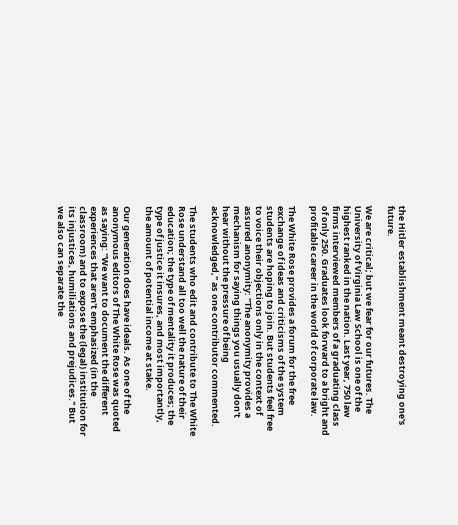the Hitler establishment meant destroying one's future.

We are critical; but we fear for our futures. The University of Virginia Law School is one of the highest ranked in the nation. Last year, 750 law firms interviewed members of a graduating class of only 250. Graduates look forward to a bright and profitable career in the world of corporate law.

The White Rose provides a forum for the free exchange of ideas and criticisms of the system students are hoping to join. But students feel free to voice their objections only in the context of assured anonymity: "The anonymity provides a mechanism for saying things you usually don't hear without the pressure of being acknowledged," as one contributor commented.

The students who edit and contribute to The White Rose understand all too well the nature of their education; the type of mentality it produces; the type of justice it insures, and most importantly, the amount of potential income at stake.

Our generation does have ideals. As one of the anonymous editors of The White Rose was quoted as saying: "We want to document the different experiences that aren't emphasized (in the classroom) and to expose the (legal) institution for its injustices, humiliations and prejudices." But we also can separate the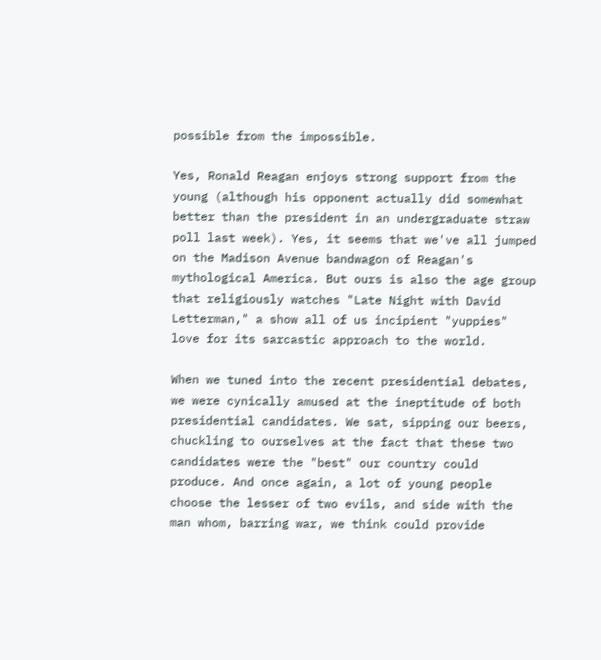possible from the impossible.

Yes, Ronald Reagan enjoys strong support from the young (although his opponent actually did somewhat better than the president in an undergraduate straw poll last week). Yes, it seems that we've all jumped on the Madison Avenue bandwagon of Reagan's mythological America. But ours is also the age group that religiously watches "Late Night with David Letterman," a show all of us incipient "yuppies" love for its sarcastic approach to the world.

When we tuned into the recent presidential debates, we were cynically amused at the ineptitude of both presidential candidates. We sat, sipping our beers, chuckling to ourselves at the fact that these two candidates were the "best" our country could produce. And once again, a lot of young people choose the lesser of two evils, and side with the man whom, barring war, we think could provide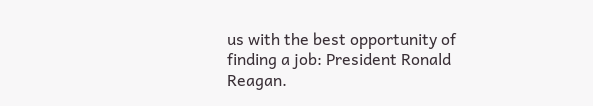us with the best opportunity of finding a job: President Ronald Reagan.